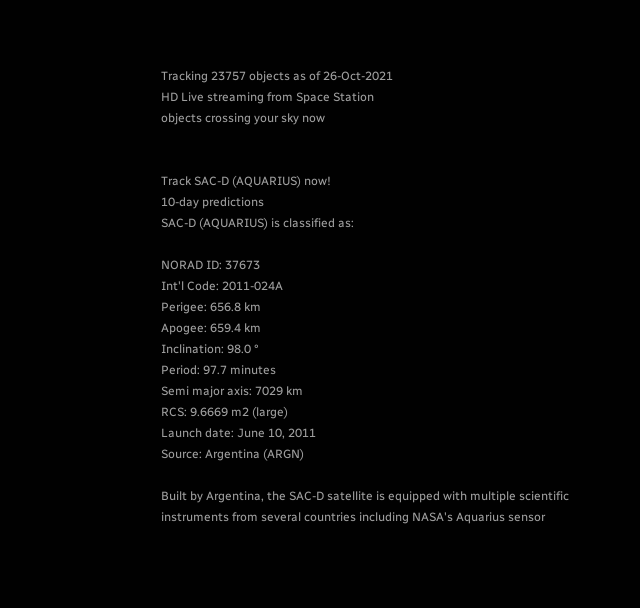Tracking 23757 objects as of 26-Oct-2021
HD Live streaming from Space Station
objects crossing your sky now


Track SAC-D (AQUARIUS) now!
10-day predictions
SAC-D (AQUARIUS) is classified as:

NORAD ID: 37673
Int'l Code: 2011-024A
Perigee: 656.8 km
Apogee: 659.4 km
Inclination: 98.0 °
Period: 97.7 minutes
Semi major axis: 7029 km
RCS: 9.6669 m2 (large)
Launch date: June 10, 2011
Source: Argentina (ARGN)

Built by Argentina, the SAC-D satellite is equipped with multiple scientific instruments from several countries including NASA's Aquarius sensor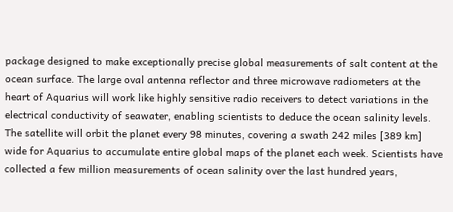package designed to make exceptionally precise global measurements of salt content at the ocean surface. The large oval antenna reflector and three microwave radiometers at the heart of Aquarius will work like highly sensitive radio receivers to detect variations in the electrical conductivity of seawater, enabling scientists to deduce the ocean salinity levels. The satellite will orbit the planet every 98 minutes, covering a swath 242 miles [389 km] wide for Aquarius to accumulate entire global maps of the planet each week. Scientists have collected a few million measurements of ocean salinity over the last hundred years,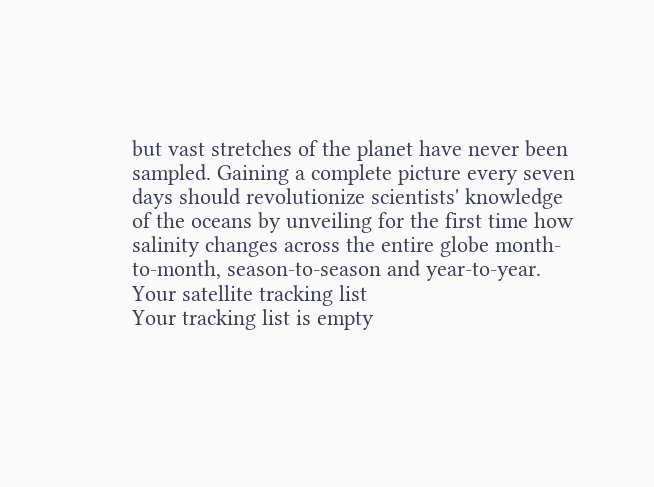but vast stretches of the planet have never been sampled. Gaining a complete picture every seven days should revolutionize scientists' knowledge of the oceans by unveiling for the first time how salinity changes across the entire globe month-to-month, season-to-season and year-to-year.
Your satellite tracking list
Your tracking list is empty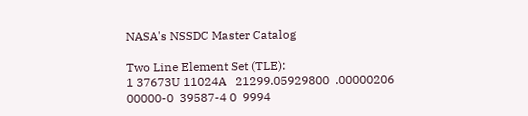NASA's NSSDC Master Catalog

Two Line Element Set (TLE):
1 37673U 11024A   21299.05929800  .00000206  00000-0  39587-4 0  9994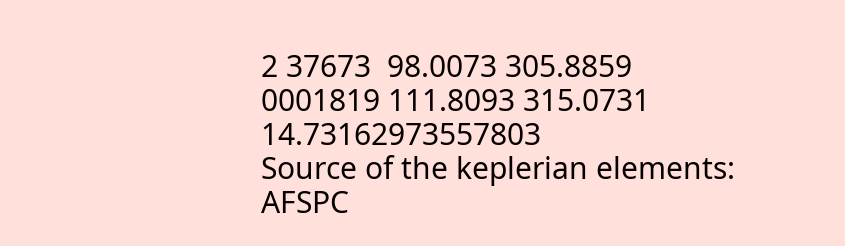2 37673  98.0073 305.8859 0001819 111.8093 315.0731 14.73162973557803
Source of the keplerian elements: AFSPC